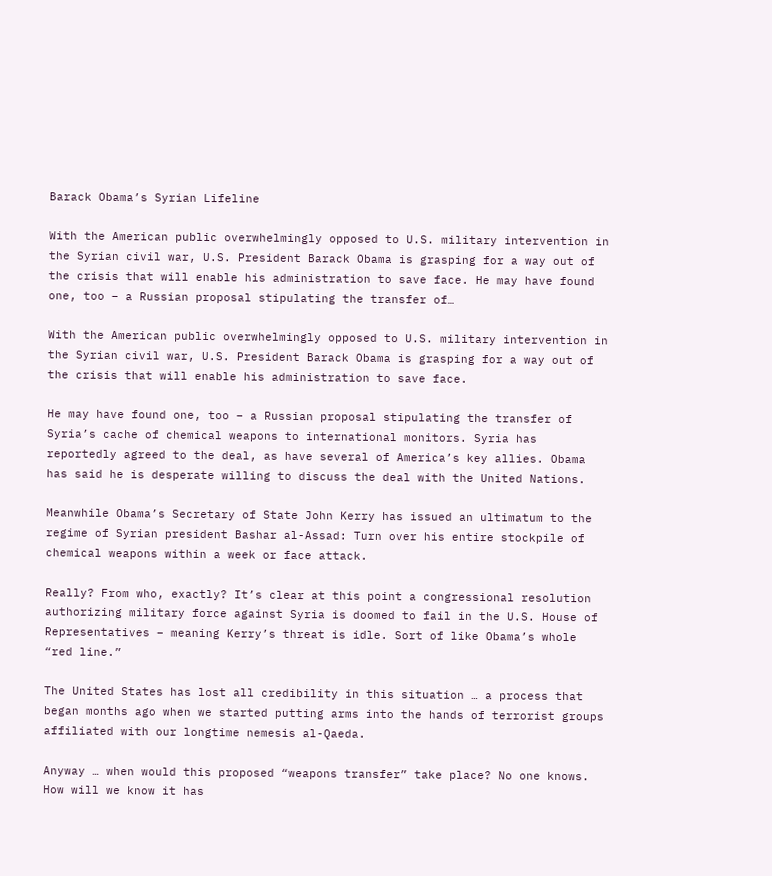Barack Obama’s Syrian Lifeline

With the American public overwhelmingly opposed to U.S. military intervention in the Syrian civil war, U.S. President Barack Obama is grasping for a way out of the crisis that will enable his administration to save face. He may have found one, too – a Russian proposal stipulating the transfer of…

With the American public overwhelmingly opposed to U.S. military intervention in the Syrian civil war, U.S. President Barack Obama is grasping for a way out of the crisis that will enable his administration to save face.

He may have found one, too – a Russian proposal stipulating the transfer of Syria’s cache of chemical weapons to international monitors. Syria has reportedly agreed to the deal, as have several of America’s key allies. Obama has said he is desperate willing to discuss the deal with the United Nations.

Meanwhile Obama’s Secretary of State John Kerry has issued an ultimatum to the regime of Syrian president Bashar al-Assad: Turn over his entire stockpile of chemical weapons within a week or face attack.

Really? From who, exactly? It’s clear at this point a congressional resolution authorizing military force against Syria is doomed to fail in the U.S. House of Representatives – meaning Kerry’s threat is idle. Sort of like Obama’s whole “red line.”

The United States has lost all credibility in this situation … a process that began months ago when we started putting arms into the hands of terrorist groups affiliated with our longtime nemesis al-Qaeda.

Anyway … when would this proposed “weapons transfer” take place? No one knows. How will we know it has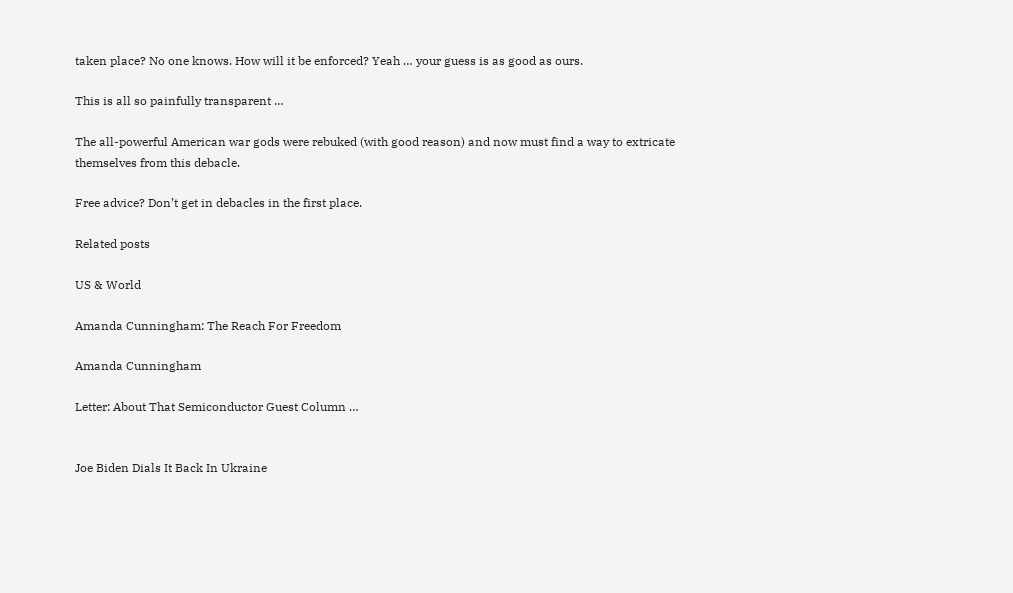taken place? No one knows. How will it be enforced? Yeah … your guess is as good as ours.

This is all so painfully transparent …

The all-powerful American war gods were rebuked (with good reason) and now must find a way to extricate themselves from this debacle.

Free advice? Don’t get in debacles in the first place.

Related posts

US & World

Amanda Cunningham: The Reach For Freedom

Amanda Cunningham

Letter: About That Semiconductor Guest Column …


Joe Biden Dials It Back In Ukraine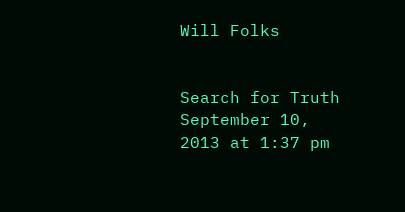Will Folks


Search for Truth September 10, 2013 at 1:37 pm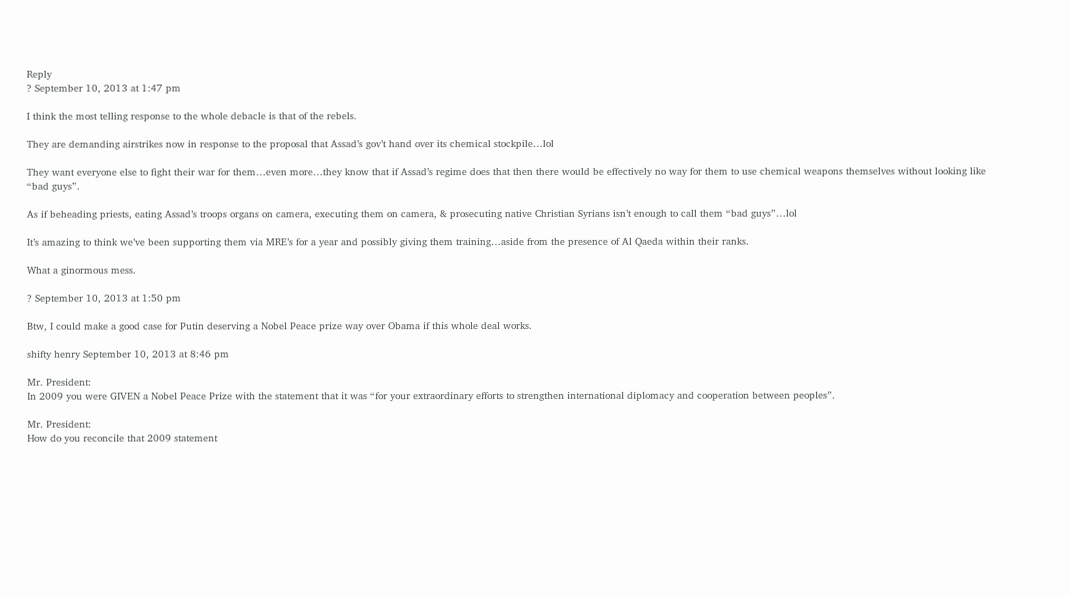Reply
? September 10, 2013 at 1:47 pm

I think the most telling response to the whole debacle is that of the rebels.

They are demanding airstrikes now in response to the proposal that Assad’s gov’t hand over its chemical stockpile…lol

They want everyone else to fight their war for them…even more…they know that if Assad’s regime does that then there would be effectively no way for them to use chemical weapons themselves without looking like “bad guys”.

As if beheading priests, eating Assad’s troops organs on camera, executing them on camera, & prosecuting native Christian Syrians isn’t enough to call them “bad guys”…lol

It’s amazing to think we’ve been supporting them via MRE’s for a year and possibly giving them training…aside from the presence of Al Qaeda within their ranks.

What a ginormous mess.

? September 10, 2013 at 1:50 pm

Btw, I could make a good case for Putin deserving a Nobel Peace prize way over Obama if this whole deal works.

shifty henry September 10, 2013 at 8:46 pm

Mr. President:
In 2009 you were GIVEN a Nobel Peace Prize with the statement that it was “for your extraordinary efforts to strengthen international diplomacy and cooperation between peoples”.

Mr. President:
How do you reconcile that 2009 statement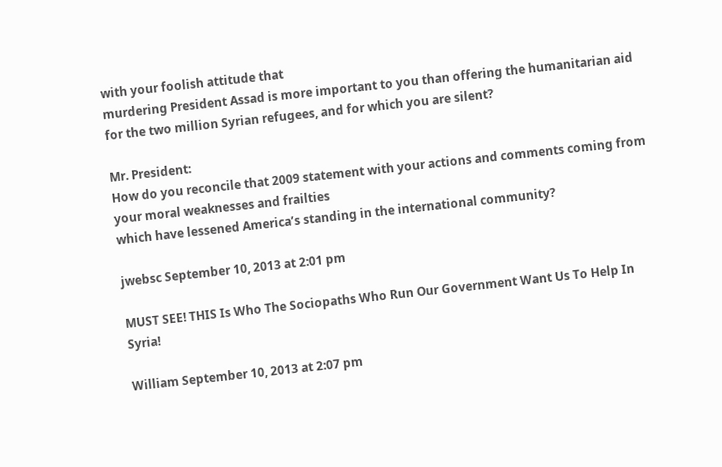with your foolish attitude that
murdering President Assad is more important to you than offering the humanitarian aid for the two million Syrian refugees, and for which you are silent?

Mr. President:
How do you reconcile that 2009 statement with your actions and comments coming from your moral weaknesses and frailties
which have lessened America’s standing in the international community?

jwebsc September 10, 2013 at 2:01 pm

MUST SEE! THIS Is Who The Sociopaths Who Run Our Government Want Us To Help In Syria!

William September 10, 2013 at 2:07 pm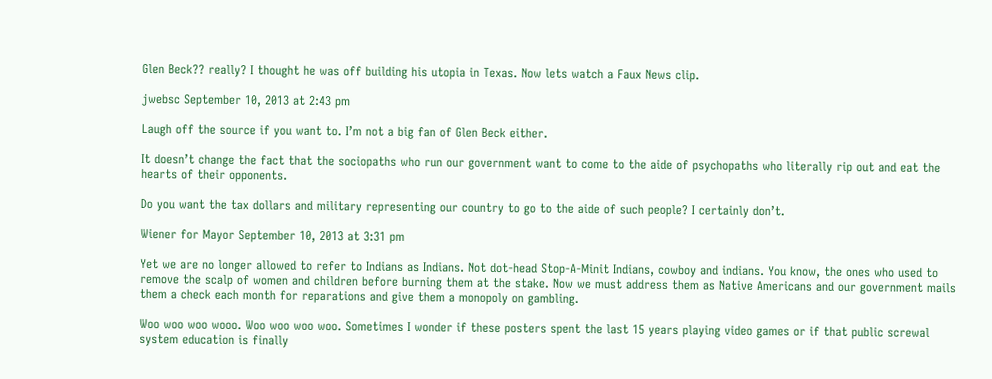Glen Beck?? really? I thought he was off building his utopia in Texas. Now lets watch a Faux News clip.

jwebsc September 10, 2013 at 2:43 pm

Laugh off the source if you want to. I’m not a big fan of Glen Beck either.

It doesn’t change the fact that the sociopaths who run our government want to come to the aide of psychopaths who literally rip out and eat the hearts of their opponents.

Do you want the tax dollars and military representing our country to go to the aide of such people? I certainly don’t.

Wiener for Mayor September 10, 2013 at 3:31 pm

Yet we are no longer allowed to refer to Indians as Indians. Not dot-head Stop-A-Minit Indians, cowboy and indians. You know, the ones who used to remove the scalp of women and children before burning them at the stake. Now we must address them as Native Americans and our government mails them a check each month for reparations and give them a monopoly on gambling.

Woo woo woo wooo. Woo woo woo woo. Sometimes I wonder if these posters spent the last 15 years playing video games or if that public screwal system education is finally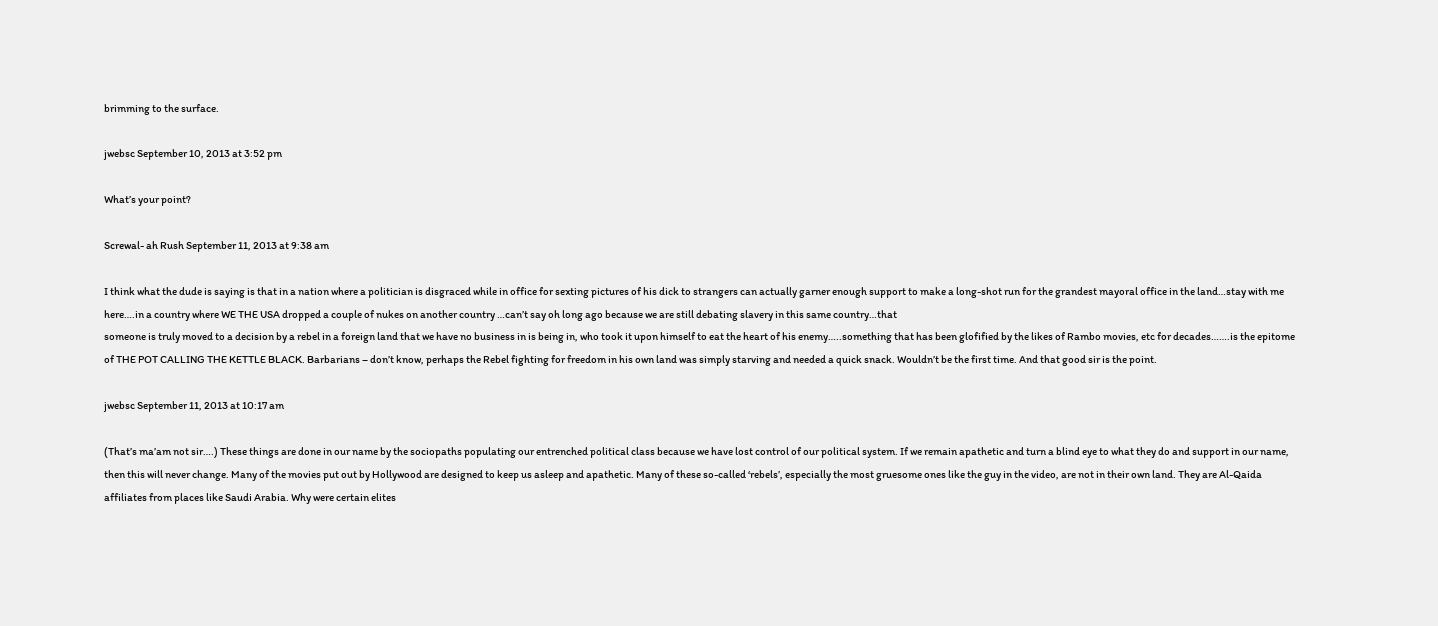brimming to the surface.

jwebsc September 10, 2013 at 3:52 pm

What’s your point?

Screwal- ah Rush September 11, 2013 at 9:38 am

I think what the dude is saying is that in a nation where a politician is disgraced while in office for sexting pictures of his dick to strangers can actually garner enough support to make a long-shot run for the grandest mayoral office in the land…stay with me here….in a country where WE THE USA dropped a couple of nukes on another country …can’t say oh long ago because we are still debating slavery in this same country…that
someone is truly moved to a decision by a rebel in a foreign land that we have no business in is being in, who took it upon himself to eat the heart of his enemy…..something that has been glofified by the likes of Rambo movies, etc for decades…….is the epitome of THE POT CALLING THE KETTLE BLACK. Barbarians – don’t know, perhaps the Rebel fighting for freedom in his own land was simply starving and needed a quick snack. Wouldn’t be the first time. And that good sir is the point.

jwebsc September 11, 2013 at 10:17 am

(That’s ma’am not sir….) These things are done in our name by the sociopaths populating our entrenched political class because we have lost control of our political system. If we remain apathetic and turn a blind eye to what they do and support in our name, then this will never change. Many of the movies put out by Hollywood are designed to keep us asleep and apathetic. Many of these so-called ‘rebels’, especially the most gruesome ones like the guy in the video, are not in their own land. They are Al-Qaida affiliates from places like Saudi Arabia. Why were certain elites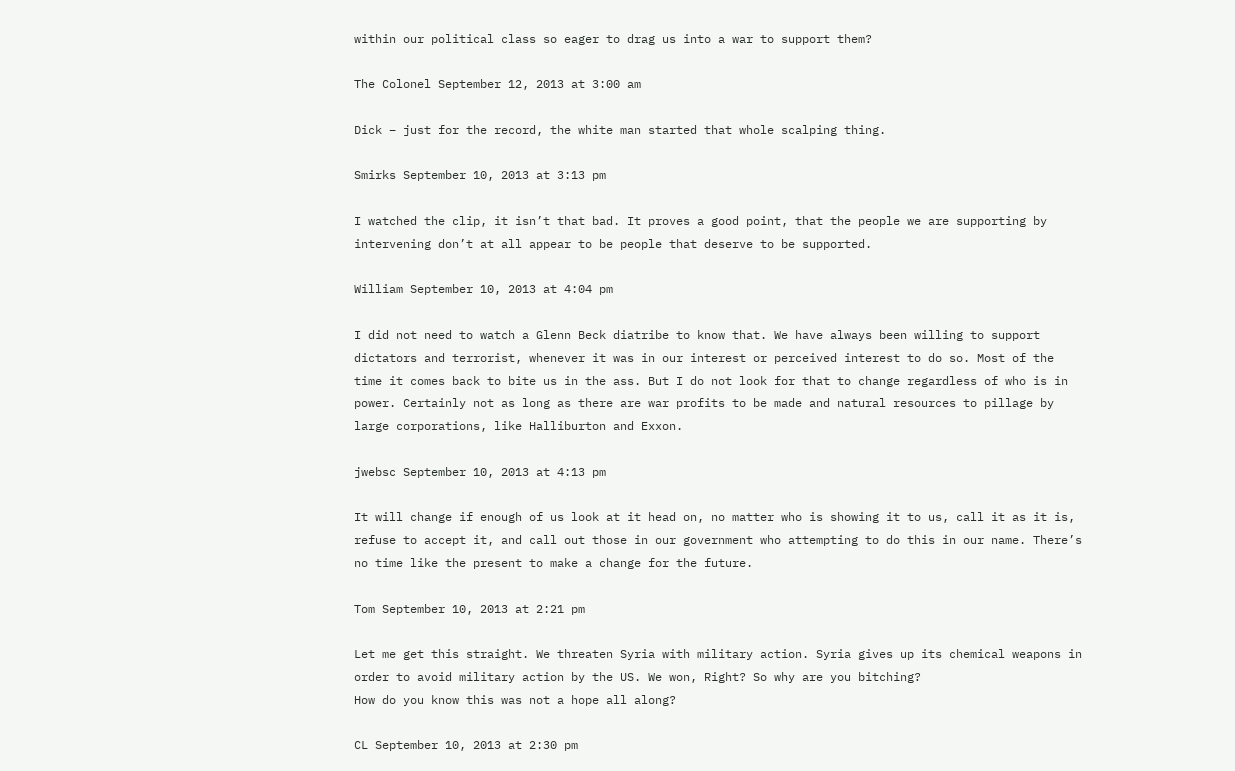within our political class so eager to drag us into a war to support them?

The Colonel September 12, 2013 at 3:00 am

Dick – just for the record, the white man started that whole scalping thing.

Smirks September 10, 2013 at 3:13 pm

I watched the clip, it isn’t that bad. It proves a good point, that the people we are supporting by intervening don’t at all appear to be people that deserve to be supported.

William September 10, 2013 at 4:04 pm

I did not need to watch a Glenn Beck diatribe to know that. We have always been willing to support dictators and terrorist, whenever it was in our interest or perceived interest to do so. Most of the time it comes back to bite us in the ass. But I do not look for that to change regardless of who is in power. Certainly not as long as there are war profits to be made and natural resources to pillage by large corporations, like Halliburton and Exxon.

jwebsc September 10, 2013 at 4:13 pm

It will change if enough of us look at it head on, no matter who is showing it to us, call it as it is, refuse to accept it, and call out those in our government who attempting to do this in our name. There’s no time like the present to make a change for the future.

Tom September 10, 2013 at 2:21 pm

Let me get this straight. We threaten Syria with military action. Syria gives up its chemical weapons in order to avoid military action by the US. We won, Right? So why are you bitching?
How do you know this was not a hope all along?

CL September 10, 2013 at 2:30 pm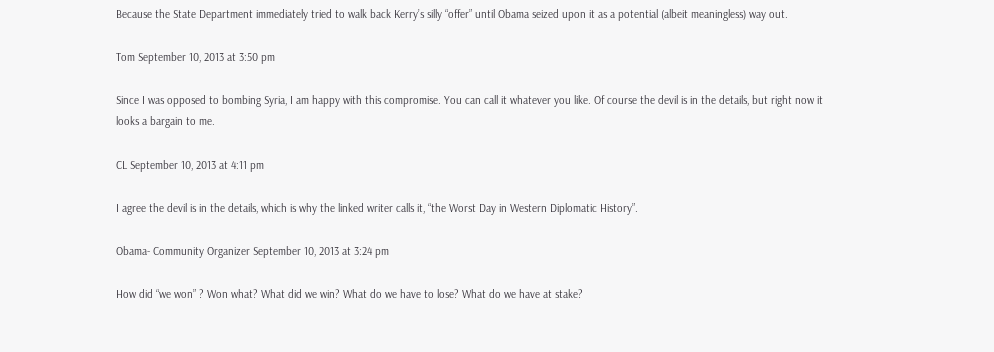Because the State Department immediately tried to walk back Kerry’s silly “offer” until Obama seized upon it as a potential (albeit meaningless) way out.

Tom September 10, 2013 at 3:50 pm

Since I was opposed to bombing Syria, I am happy with this compromise. You can call it whatever you like. Of course the devil is in the details, but right now it looks a bargain to me.

CL September 10, 2013 at 4:11 pm

I agree the devil is in the details, which is why the linked writer calls it, “the Worst Day in Western Diplomatic History”.

Obama- Community Organizer September 10, 2013 at 3:24 pm

How did “we won” ? Won what? What did we win? What do we have to lose? What do we have at stake?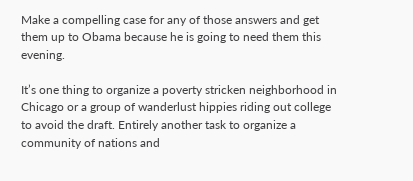Make a compelling case for any of those answers and get them up to Obama because he is going to need them this evening.

It’s one thing to organize a poverty stricken neighborhood in Chicago or a group of wanderlust hippies riding out college to avoid the draft. Entirely another task to organize a community of nations and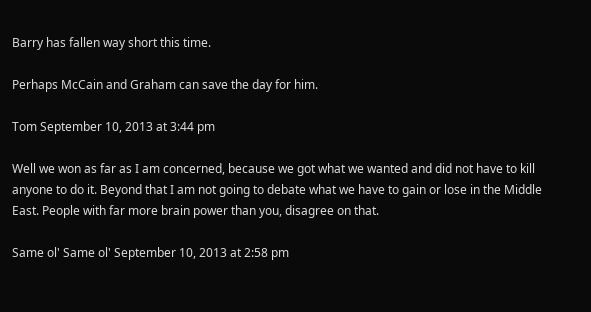Barry has fallen way short this time.

Perhaps McCain and Graham can save the day for him.

Tom September 10, 2013 at 3:44 pm

Well we won as far as I am concerned, because we got what we wanted and did not have to kill anyone to do it. Beyond that I am not going to debate what we have to gain or lose in the Middle East. People with far more brain power than you, disagree on that.

Same ol' Same ol' September 10, 2013 at 2:58 pm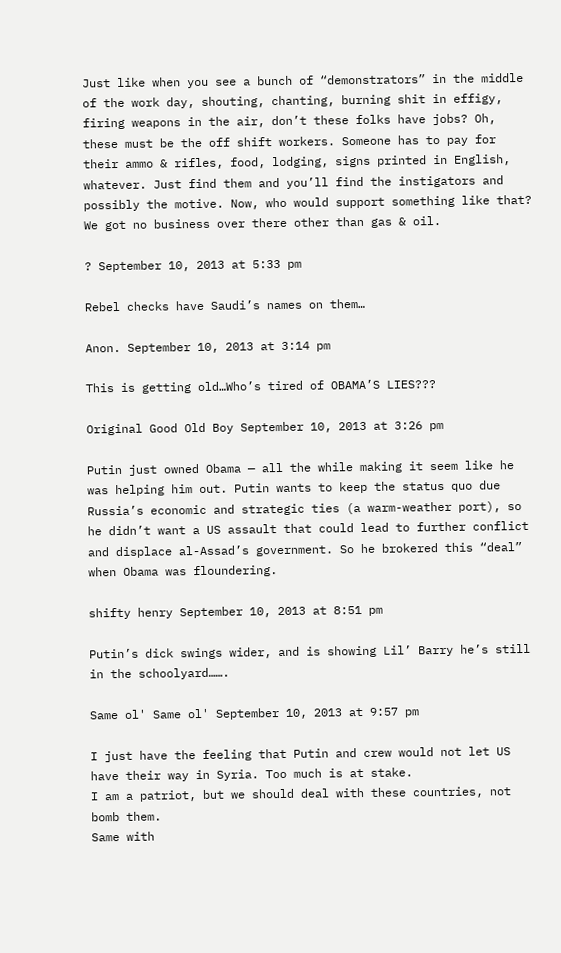Just like when you see a bunch of “demonstrators” in the middle of the work day, shouting, chanting, burning shit in effigy, firing weapons in the air, don’t these folks have jobs? Oh, these must be the off shift workers. Someone has to pay for their ammo & rifles, food, lodging, signs printed in English, whatever. Just find them and you’ll find the instigators and possibly the motive. Now, who would support something like that? We got no business over there other than gas & oil.

? September 10, 2013 at 5:33 pm

Rebel checks have Saudi’s names on them…

Anon. September 10, 2013 at 3:14 pm

This is getting old…Who’s tired of OBAMA’S LIES???

Original Good Old Boy September 10, 2013 at 3:26 pm

Putin just owned Obama — all the while making it seem like he was helping him out. Putin wants to keep the status quo due Russia’s economic and strategic ties (a warm-weather port), so he didn’t want a US assault that could lead to further conflict and displace al-Assad’s government. So he brokered this “deal” when Obama was floundering.

shifty henry September 10, 2013 at 8:51 pm

Putin’s dick swings wider, and is showing Lil’ Barry he’s still in the schoolyard…….

Same ol' Same ol' September 10, 2013 at 9:57 pm

I just have the feeling that Putin and crew would not let US have their way in Syria. Too much is at stake.
I am a patriot, but we should deal with these countries, not bomb them.
Same with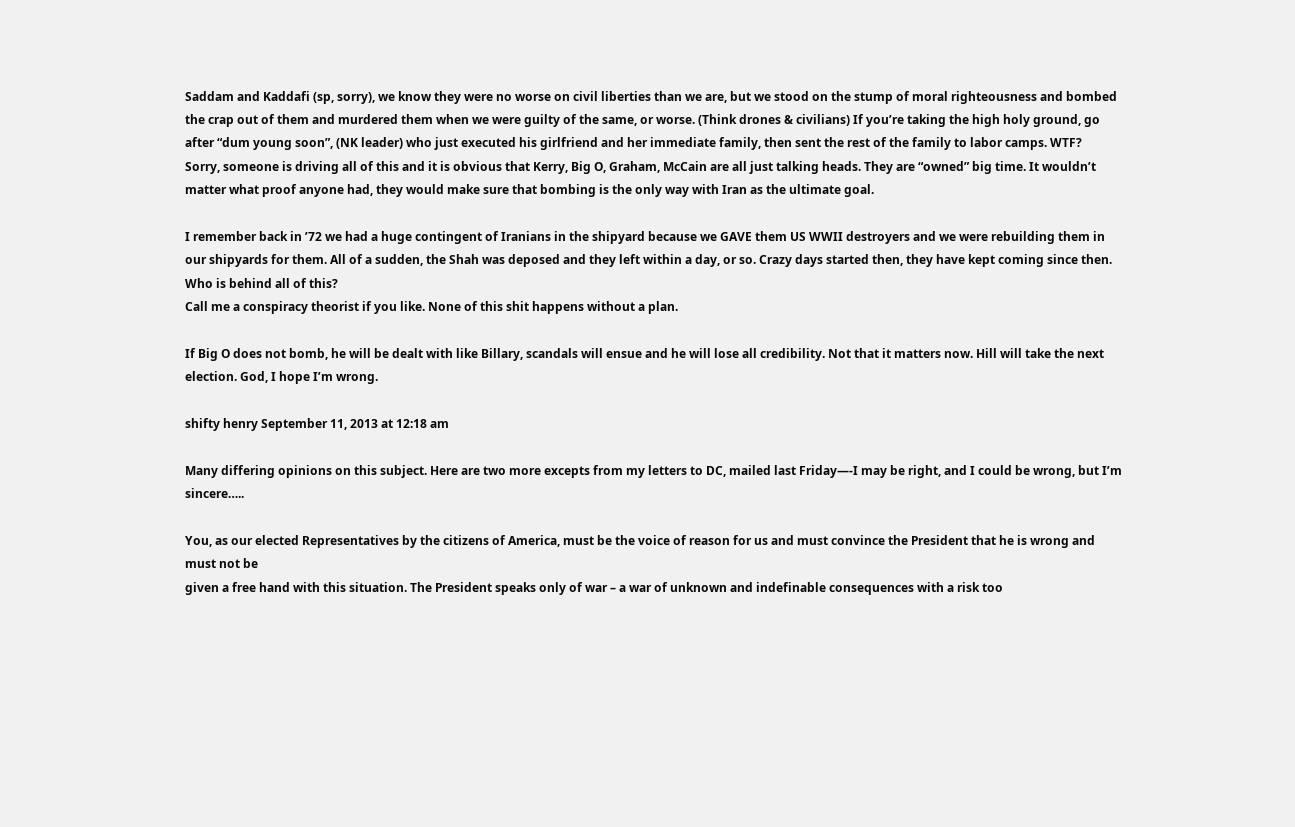Saddam and Kaddafi (sp, sorry), we know they were no worse on civil liberties than we are, but we stood on the stump of moral righteousness and bombed the crap out of them and murdered them when we were guilty of the same, or worse. (Think drones & civilians) If you’re taking the high holy ground, go after “dum young soon”, (NK leader) who just executed his girlfriend and her immediate family, then sent the rest of the family to labor camps. WTF?
Sorry, someone is driving all of this and it is obvious that Kerry, Big O, Graham, McCain are all just talking heads. They are “owned” big time. It wouldn’t matter what proof anyone had, they would make sure that bombing is the only way with Iran as the ultimate goal.

I remember back in ’72 we had a huge contingent of Iranians in the shipyard because we GAVE them US WWII destroyers and we were rebuilding them in our shipyards for them. All of a sudden, the Shah was deposed and they left within a day, or so. Crazy days started then, they have kept coming since then. Who is behind all of this?
Call me a conspiracy theorist if you like. None of this shit happens without a plan.

If Big O does not bomb, he will be dealt with like Billary, scandals will ensue and he will lose all credibility. Not that it matters now. Hill will take the next election. God, I hope I’m wrong.

shifty henry September 11, 2013 at 12:18 am

Many differing opinions on this subject. Here are two more excepts from my letters to DC, mailed last Friday—-I may be right, and I could be wrong, but I’m sincere…..

You, as our elected Representatives by the citizens of America, must be the voice of reason for us and must convince the President that he is wrong and must not be
given a free hand with this situation. The President speaks only of war – a war of unknown and indefinable consequences with a risk too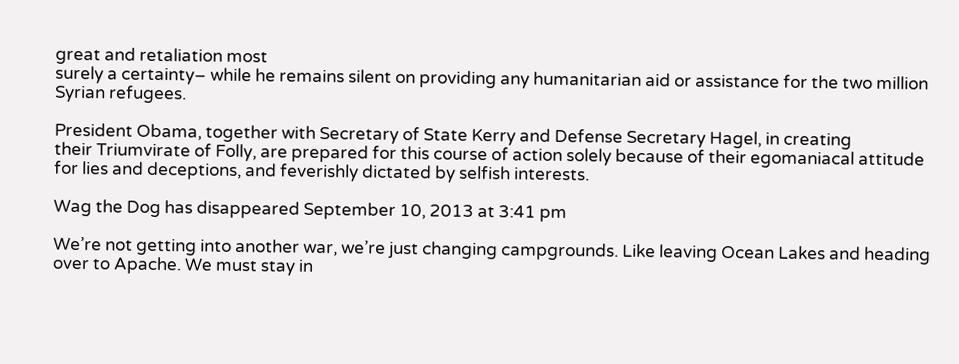great and retaliation most
surely a certainty– while he remains silent on providing any humanitarian aid or assistance for the two million Syrian refugees.

President Obama, together with Secretary of State Kerry and Defense Secretary Hagel, in creating
their Triumvirate of Folly, are prepared for this course of action solely because of their egomaniacal attitude for lies and deceptions, and feverishly dictated by selfish interests.

Wag the Dog has disappeared September 10, 2013 at 3:41 pm

We’re not getting into another war, we’re just changing campgrounds. Like leaving Ocean Lakes and heading over to Apache. We must stay in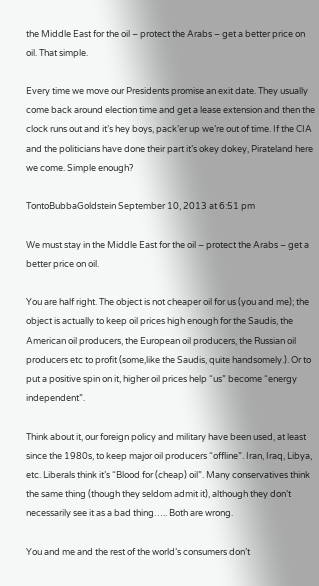the Middle East for the oil – protect the Arabs – get a better price on oil. That simple.

Every time we move our Presidents promise an exit date. They usually come back around election time and get a lease extension and then the clock runs out and it’s hey boys, pack’er up we’re out of time. If the CIA and the politicians have done their part it’s okey dokey, Pirateland here we come. Simple enough?

TontoBubbaGoldstein September 10, 2013 at 6:51 pm

We must stay in the Middle East for the oil – protect the Arabs – get a better price on oil.

You are half right. The object is not cheaper oil for us (you and me); the object is actually to keep oil prices high enough for the Saudis, the American oil producers, the European oil producers, the Russian oil producers etc to profit (some,like the Saudis, quite handsomely.). Or to put a positive spin on it, higher oil prices help “us” become “energy independent”.

Think about it, our foreign policy and military have been used, at least since the 1980s, to keep major oil producers “offline”. Iran, Iraq, Libya, etc. Liberals think it’s “Blood for (cheap) oil”. Many conservatives think the same thing (though they seldom admit it), although they don’t necessarily see it as a bad thing….. Both are wrong.

You and me and the rest of the world’s consumers don’t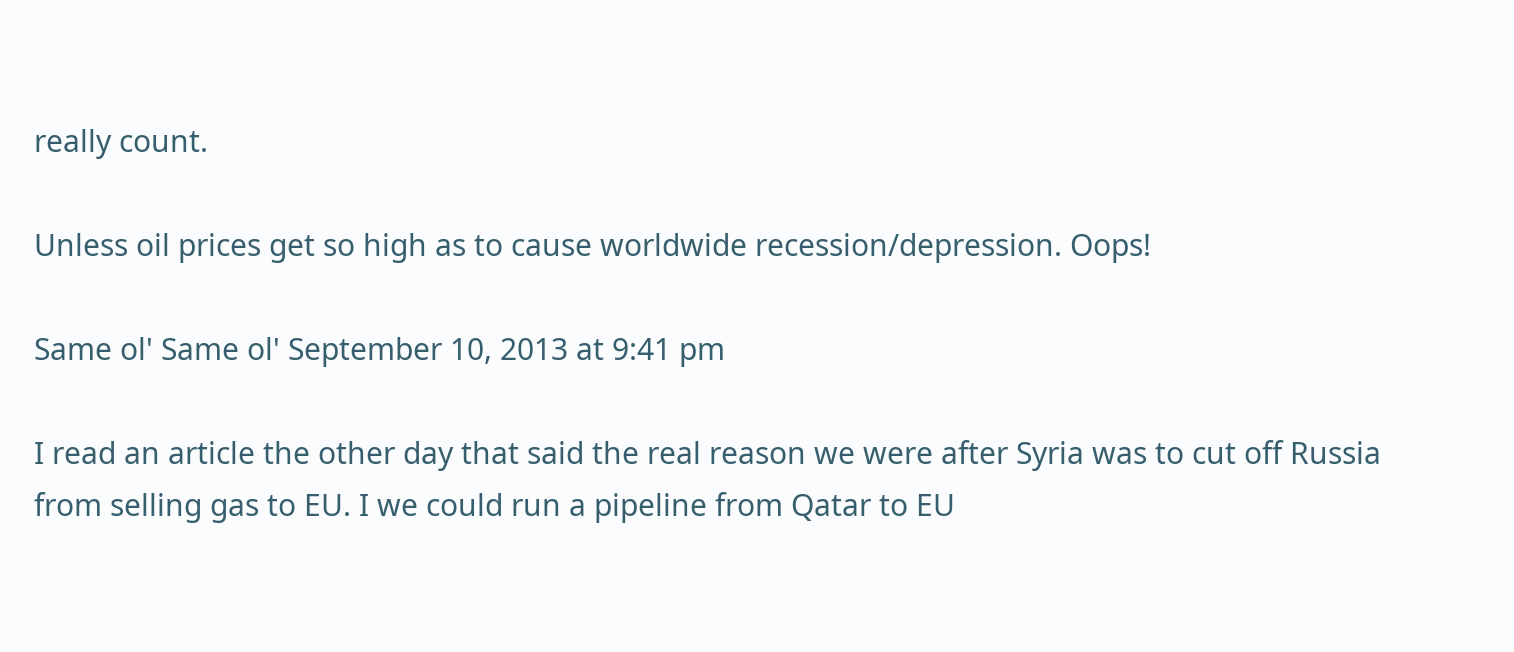really count.

Unless oil prices get so high as to cause worldwide recession/depression. Oops!

Same ol' Same ol' September 10, 2013 at 9:41 pm

I read an article the other day that said the real reason we were after Syria was to cut off Russia from selling gas to EU. I we could run a pipeline from Qatar to EU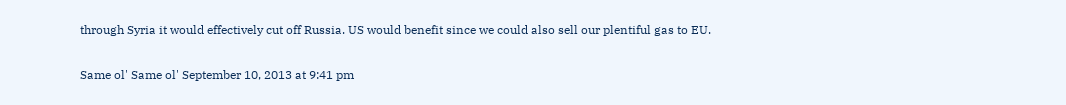through Syria it would effectively cut off Russia. US would benefit since we could also sell our plentiful gas to EU.

Same ol' Same ol' September 10, 2013 at 9:41 pm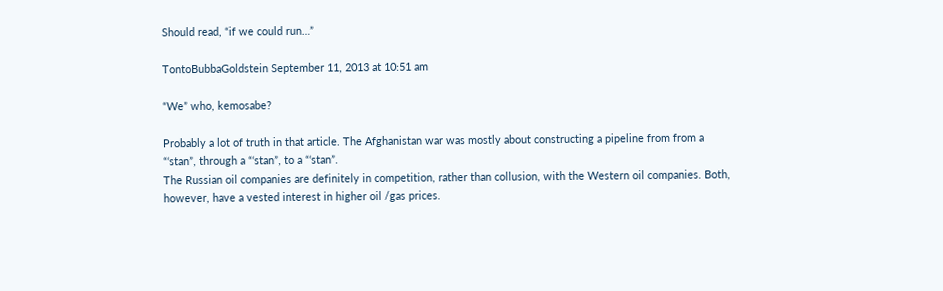Should read, “if we could run…”

TontoBubbaGoldstein September 11, 2013 at 10:51 am

“We” who, kemosabe?

Probably a lot of truth in that article. The Afghanistan war was mostly about constructing a pipeline from from a “‘stan”, through a “‘stan”, to a “‘stan”.
The Russian oil companies are definitely in competition, rather than collusion, with the Western oil companies. Both, however, have a vested interest in higher oil /gas prices.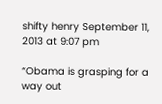shifty henry September 11, 2013 at 9:07 pm

“Obama is grasping for a way out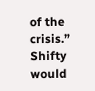of the crisis.”
Shifty would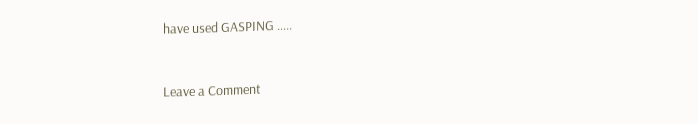have used GASPING …..


Leave a Comment